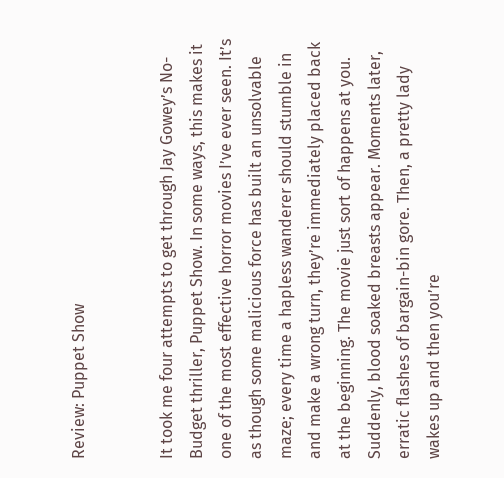Review: Puppet Show


It took me four attempts to get through Jay Gowey’s No-Budget thriller, Puppet Show. In some ways, this makes it one of the most effective horror movies I’ve ever seen. It’s as though some malicious force has built an unsolvable maze; every time a hapless wanderer should stumble in and make a wrong turn, they’re immediately placed back at the beginning. The movie just sort of happens at you. Suddenly, blood soaked breasts appear. Moments later, erratic flashes of bargain-bin gore. Then, a pretty lady wakes up and then you’re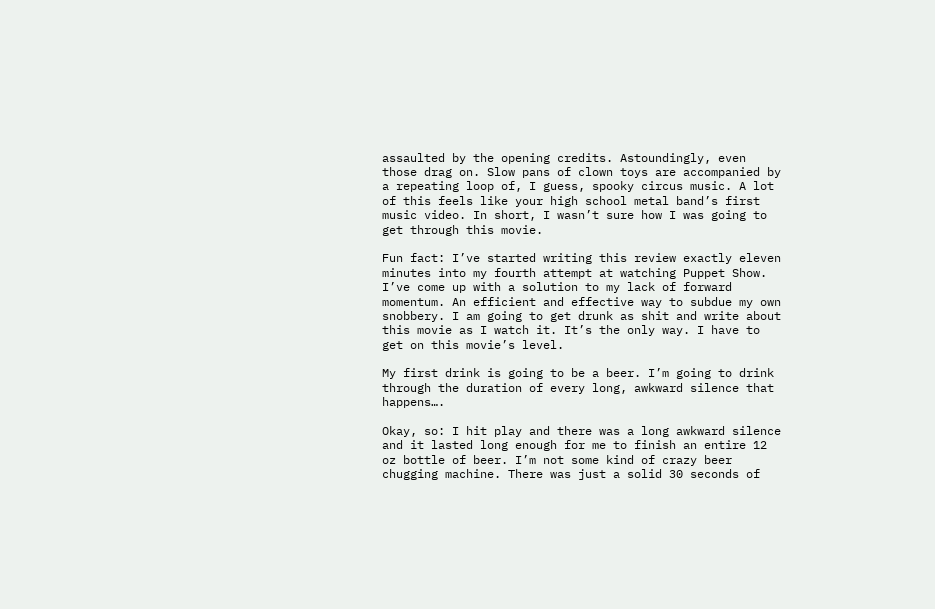assaulted by the opening credits. Astoundingly, even those drag on. Slow pans of clown toys are accompanied by a repeating loop of, I guess, spooky circus music. A lot of this feels like your high school metal band’s first  music video. In short, I wasn’t sure how I was going to get through this movie.

Fun fact: I’ve started writing this review exactly eleven minutes into my fourth attempt at watching Puppet Show. I’ve come up with a solution to my lack of forward momentum. An efficient and effective way to subdue my own snobbery. I am going to get drunk as shit and write about this movie as I watch it. It’s the only way. I have to get on this movie’s level.

My first drink is going to be a beer. I’m going to drink through the duration of every long, awkward silence that happens….

Okay, so: I hit play and there was a long awkward silence and it lasted long enough for me to finish an entire 12 oz bottle of beer. I’m not some kind of crazy beer chugging machine. There was just a solid 30 seconds of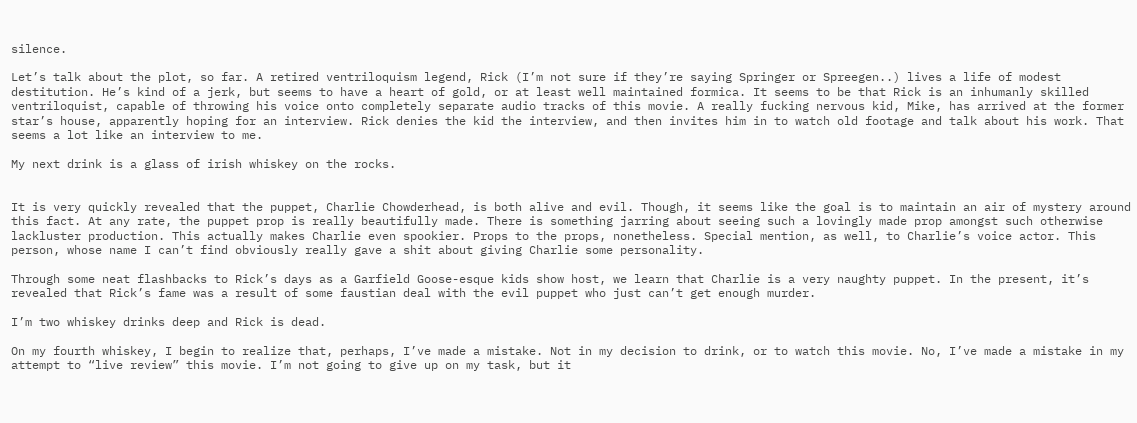silence.

Let’s talk about the plot, so far. A retired ventriloquism legend, Rick (I’m not sure if they’re saying Springer or Spreegen..) lives a life of modest destitution. He’s kind of a jerk, but seems to have a heart of gold, or at least well maintained formica. It seems to be that Rick is an inhumanly skilled ventriloquist, capable of throwing his voice onto completely separate audio tracks of this movie. A really fucking nervous kid, Mike, has arrived at the former star’s house, apparently hoping for an interview. Rick denies the kid the interview, and then invites him in to watch old footage and talk about his work. That seems a lot like an interview to me.

My next drink is a glass of irish whiskey on the rocks.


It is very quickly revealed that the puppet, Charlie Chowderhead, is both alive and evil. Though, it seems like the goal is to maintain an air of mystery around this fact. At any rate, the puppet prop is really beautifully made. There is something jarring about seeing such a lovingly made prop amongst such otherwise lackluster production. This actually makes Charlie even spookier. Props to the props, nonetheless. Special mention, as well, to Charlie’s voice actor. This person, whose name I can’t find obviously really gave a shit about giving Charlie some personality.

Through some neat flashbacks to Rick’s days as a Garfield Goose-esque kids show host, we learn that Charlie is a very naughty puppet. In the present, it’s revealed that Rick’s fame was a result of some faustian deal with the evil puppet who just can’t get enough murder.

I’m two whiskey drinks deep and Rick is dead.

On my fourth whiskey, I begin to realize that, perhaps, I’ve made a mistake. Not in my decision to drink, or to watch this movie. No, I’ve made a mistake in my attempt to “live review” this movie. I’m not going to give up on my task, but it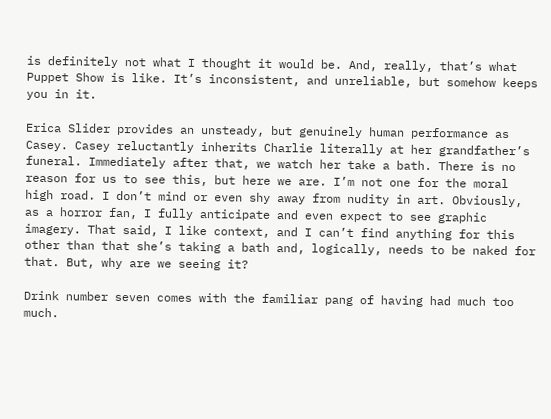is definitely not what I thought it would be. And, really, that’s what Puppet Show is like. It’s inconsistent, and unreliable, but somehow keeps you in it.

Erica Slider provides an unsteady, but genuinely human performance as Casey. Casey reluctantly inherits Charlie literally at her grandfather’s funeral. Immediately after that, we watch her take a bath. There is no reason for us to see this, but here we are. I’m not one for the moral high road. I don’t mind or even shy away from nudity in art. Obviously, as a horror fan, I fully anticipate and even expect to see graphic imagery. That said, I like context, and I can’t find anything for this other than that she’s taking a bath and, logically, needs to be naked for that. But, why are we seeing it?

Drink number seven comes with the familiar pang of having had much too much.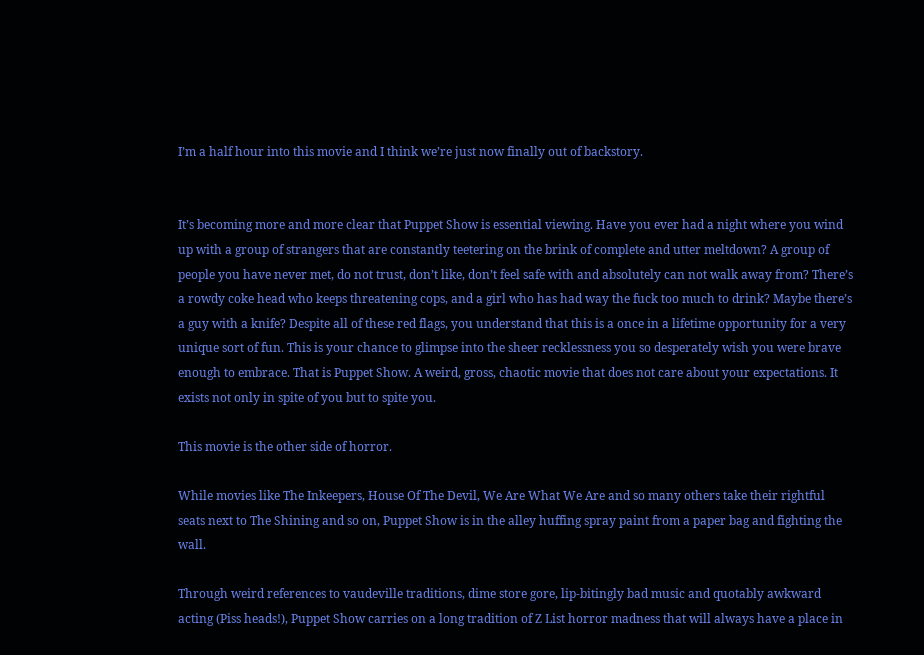I’m a half hour into this movie and I think we’re just now finally out of backstory.


It’s becoming more and more clear that Puppet Show is essential viewing. Have you ever had a night where you wind up with a group of strangers that are constantly teetering on the brink of complete and utter meltdown? A group of people you have never met, do not trust, don’t like, don’t feel safe with and absolutely can not walk away from? There’s a rowdy coke head who keeps threatening cops, and a girl who has had way the fuck too much to drink? Maybe there’s a guy with a knife? Despite all of these red flags, you understand that this is a once in a lifetime opportunity for a very unique sort of fun. This is your chance to glimpse into the sheer recklessness you so desperately wish you were brave enough to embrace. That is Puppet Show. A weird, gross, chaotic movie that does not care about your expectations. It exists not only in spite of you but to spite you.

This movie is the other side of horror.

While movies like The Inkeepers, House Of The Devil, We Are What We Are and so many others take their rightful seats next to The Shining and so on, Puppet Show is in the alley huffing spray paint from a paper bag and fighting the wall.

Through weird references to vaudeville traditions, dime store gore, lip-bitingly bad music and quotably awkward acting (Piss heads!), Puppet Show carries on a long tradition of Z List horror madness that will always have a place in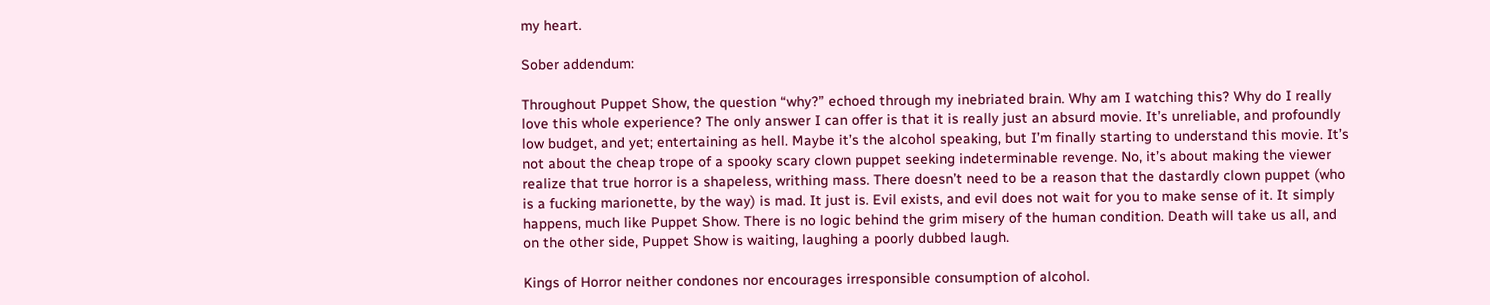my heart.

Sober addendum:

Throughout Puppet Show, the question “why?” echoed through my inebriated brain. Why am I watching this? Why do I really love this whole experience? The only answer I can offer is that it is really just an absurd movie. It’s unreliable, and profoundly low budget, and yet; entertaining as hell. Maybe it’s the alcohol speaking, but I’m finally starting to understand this movie. It’s not about the cheap trope of a spooky scary clown puppet seeking indeterminable revenge. No, it’s about making the viewer realize that true horror is a shapeless, writhing mass. There doesn’t need to be a reason that the dastardly clown puppet (who is a fucking marionette, by the way) is mad. It just is. Evil exists, and evil does not wait for you to make sense of it. It simply happens, much like Puppet Show. There is no logic behind the grim misery of the human condition. Death will take us all, and on the other side, Puppet Show is waiting, laughing a poorly dubbed laugh.

Kings of Horror neither condones nor encourages irresponsible consumption of alcohol.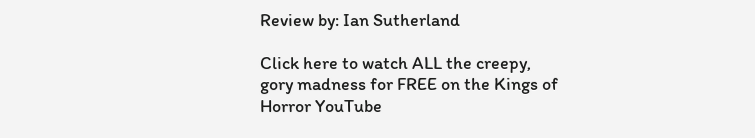Review by: Ian Sutherland

Click here to watch ALL the creepy, gory madness for FREE on the Kings of Horror YouTube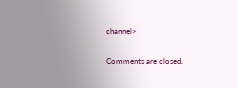channel>

Comments are closed.